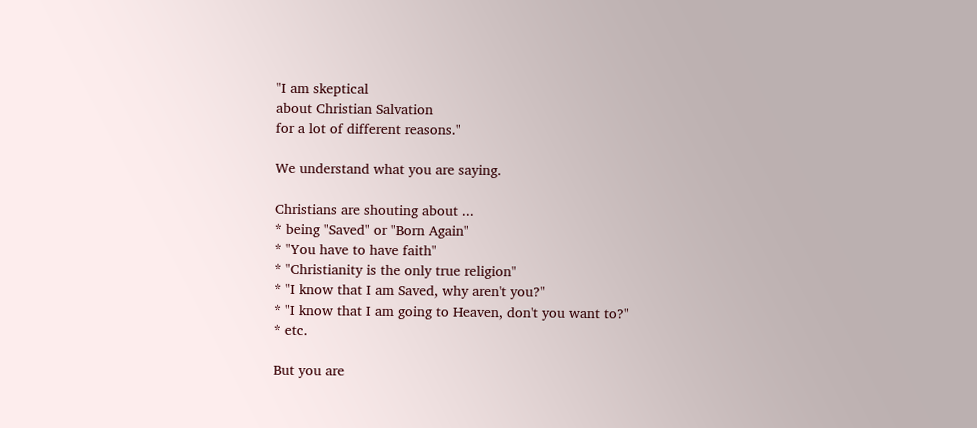"I am skeptical
about Christian Salvation
for a lot of different reasons."

We understand what you are saying.

Christians are shouting about ...
* being "Saved" or "Born Again"
* "You have to have faith"
* "Christianity is the only true religion"
* "I know that I am Saved, why aren't you?"
* "I know that I am going to Heaven, don't you want to?"
* etc.

But you are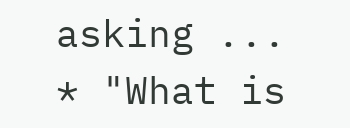asking ...
* "What is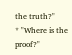the truth?"
* "Where is the proof?"